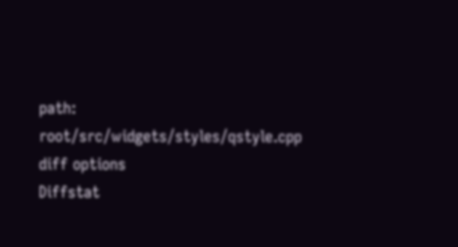path: root/src/widgets/styles/qstyle.cpp
diff options
Diffstat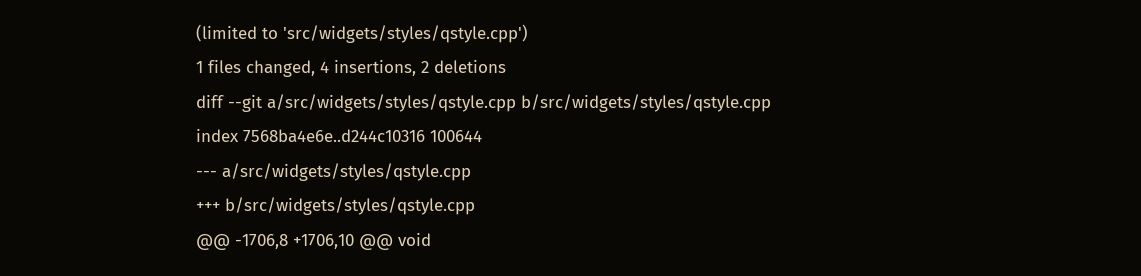(limited to 'src/widgets/styles/qstyle.cpp')
1 files changed, 4 insertions, 2 deletions
diff --git a/src/widgets/styles/qstyle.cpp b/src/widgets/styles/qstyle.cpp
index 7568ba4e6e..d244c10316 100644
--- a/src/widgets/styles/qstyle.cpp
+++ b/src/widgets/styles/qstyle.cpp
@@ -1706,8 +1706,10 @@ void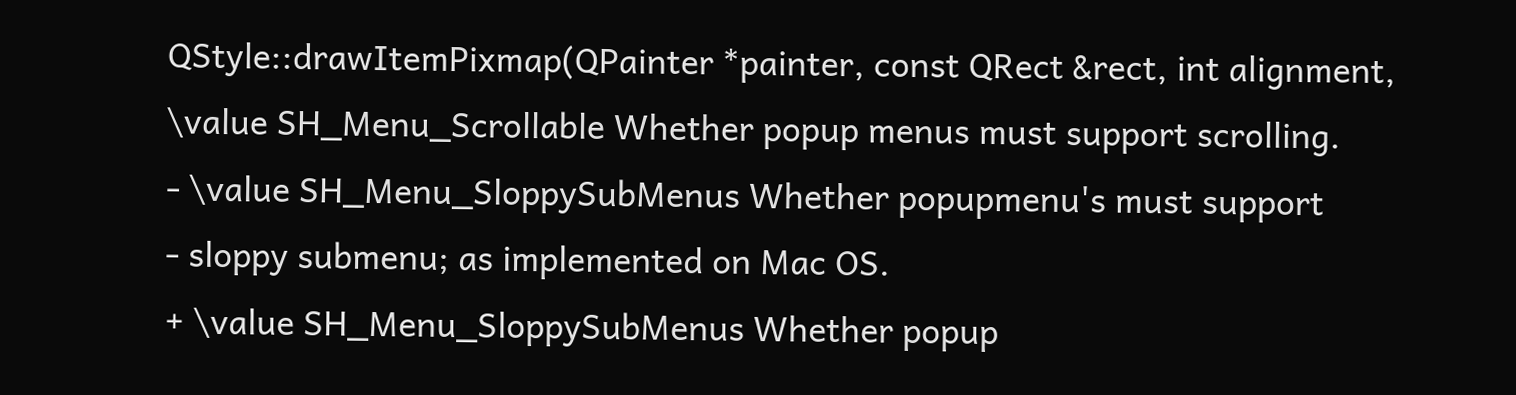QStyle::drawItemPixmap(QPainter *painter, const QRect &rect, int alignment,
\value SH_Menu_Scrollable Whether popup menus must support scrolling.
- \value SH_Menu_SloppySubMenus Whether popupmenu's must support
- sloppy submenu; as implemented on Mac OS.
+ \value SH_Menu_SloppySubMenus Whether popup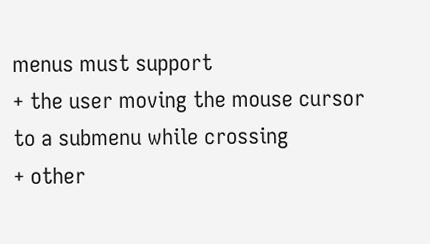menus must support
+ the user moving the mouse cursor to a submenu while crossing
+ other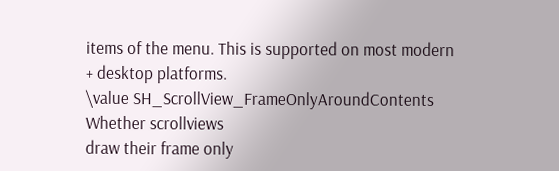items of the menu. This is supported on most modern
+ desktop platforms.
\value SH_ScrollView_FrameOnlyAroundContents Whether scrollviews
draw their frame only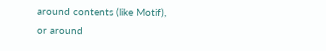around contents (like Motif), or around